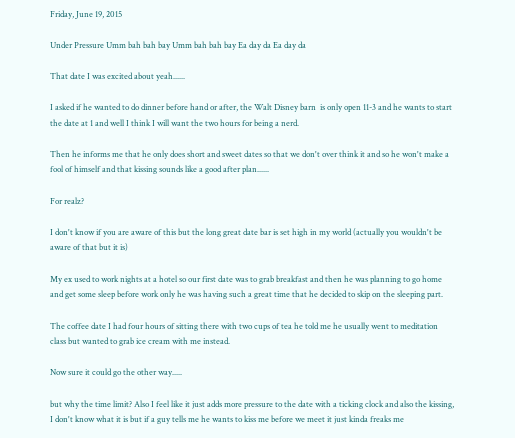Friday, June 19, 2015

Under Pressure Umm bah bah bay Umm bah bah bay Ea day da Ea day da

That date I was excited about yeah......

I asked if he wanted to do dinner before hand or after, the Walt Disney barn  is only open 11-3 and he wants to start the date at 1 and well I think I will want the two hours for being a nerd.

Then he informs me that he only does short and sweet dates so that we don't over think it and so he won't make a fool of himself and that kissing sounds like a good after plan......

For realz?

I don't know if you are aware of this but the long great date bar is set high in my world (actually you wouldn't be aware of that but it is)

My ex used to work nights at a hotel so our first date was to grab breakfast and then he was planning to go home and get some sleep before work only he was having such a great time that he decided to skip on the sleeping part.

The coffee date I had four hours of sitting there with two cups of tea he told me he usually went to meditation class but wanted to grab ice cream with me instead.

Now sure it could go the other way.....

but why the time limit? Also I feel like it just adds more pressure to the date with a ticking clock and also the kissing, I don't know what it is but if a guy tells me he wants to kiss me before we meet it just kinda freaks me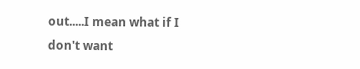out.....I mean what if I don't want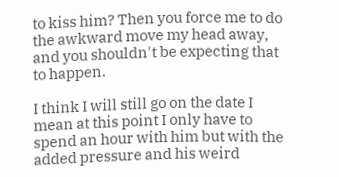to kiss him? Then you force me to do the awkward move my head away, and you shouldn't be expecting that to happen.

I think I will still go on the date I mean at this point I only have to spend an hour with him but with the added pressure and his weird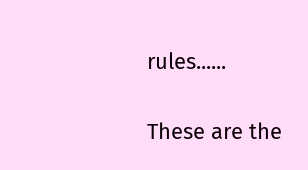rules......

These are the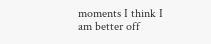moments I think I am better off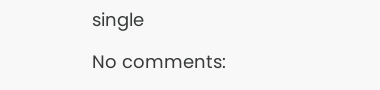single

No comments: